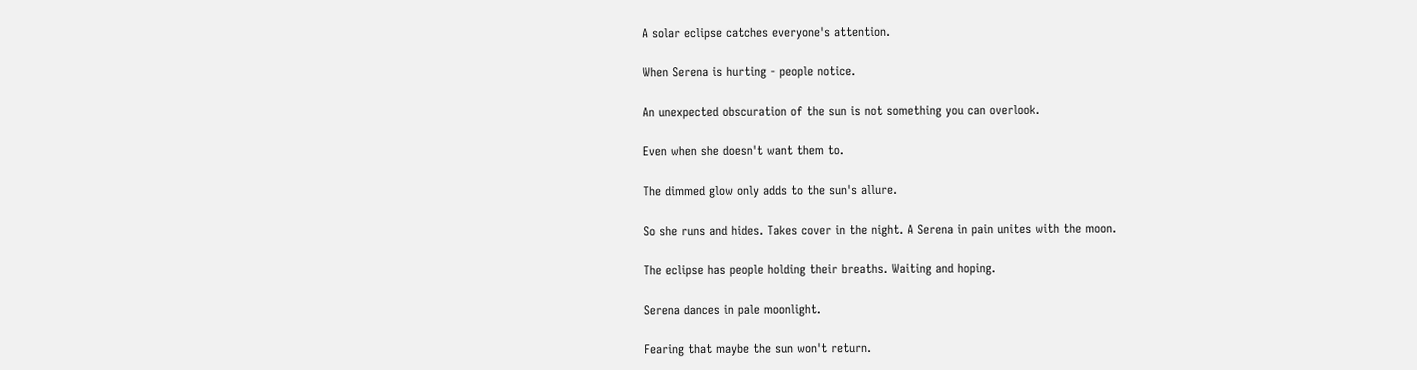A solar eclipse catches everyone's attention.

When Serena is hurting - people notice.

An unexpected obscuration of the sun is not something you can overlook.

Even when she doesn't want them to.

The dimmed glow only adds to the sun's allure.

So she runs and hides. Takes cover in the night. A Serena in pain unites with the moon.

The eclipse has people holding their breaths. Waiting and hoping.

Serena dances in pale moonlight.

Fearing that maybe the sun won't return.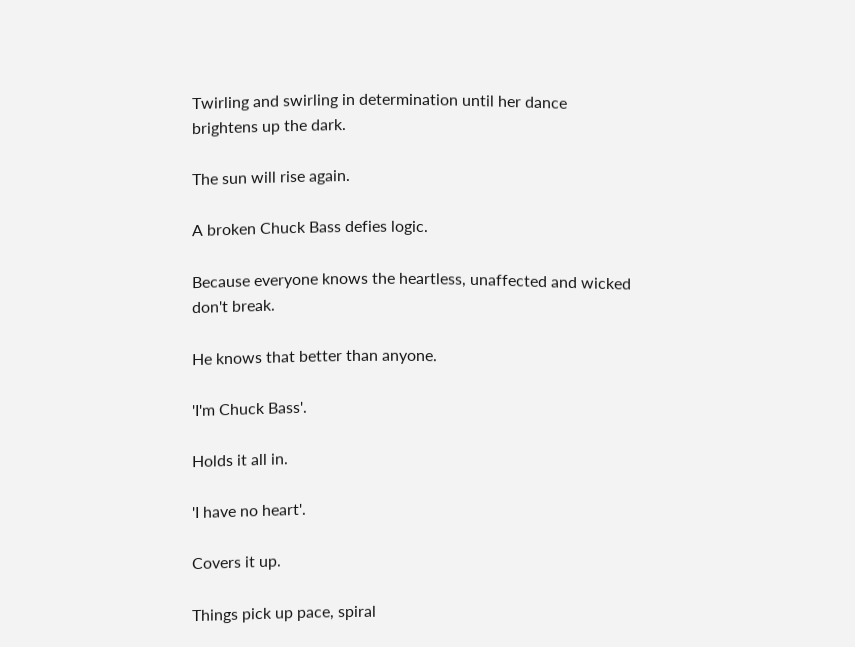Twirling and swirling in determination until her dance brightens up the dark.

The sun will rise again.

A broken Chuck Bass defies logic.

Because everyone knows the heartless, unaffected and wicked don't break.

He knows that better than anyone.

'I'm Chuck Bass'.

Holds it all in.

'I have no heart'.

Covers it up.

Things pick up pace, spiral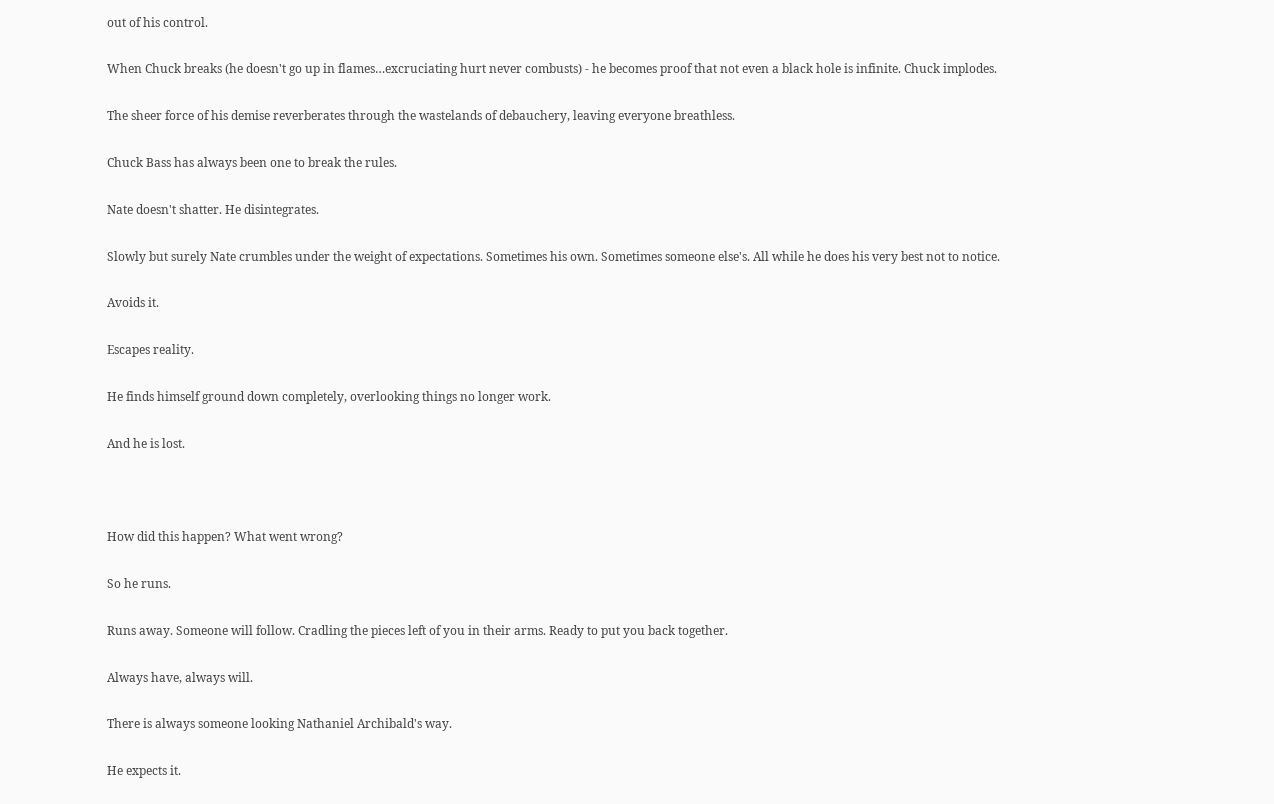out of his control.

When Chuck breaks (he doesn't go up in flames…excruciating hurt never combusts) - he becomes proof that not even a black hole is infinite. Chuck implodes.

The sheer force of his demise reverberates through the wastelands of debauchery, leaving everyone breathless.

Chuck Bass has always been one to break the rules.

Nate doesn't shatter. He disintegrates.

Slowly but surely Nate crumbles under the weight of expectations. Sometimes his own. Sometimes someone else's. All while he does his very best not to notice.

Avoids it.

Escapes reality.

He finds himself ground down completely, overlooking things no longer work.

And he is lost.



How did this happen? What went wrong?

So he runs.

Runs away. Someone will follow. Cradling the pieces left of you in their arms. Ready to put you back together.

Always have, always will.

There is always someone looking Nathaniel Archibald's way.

He expects it.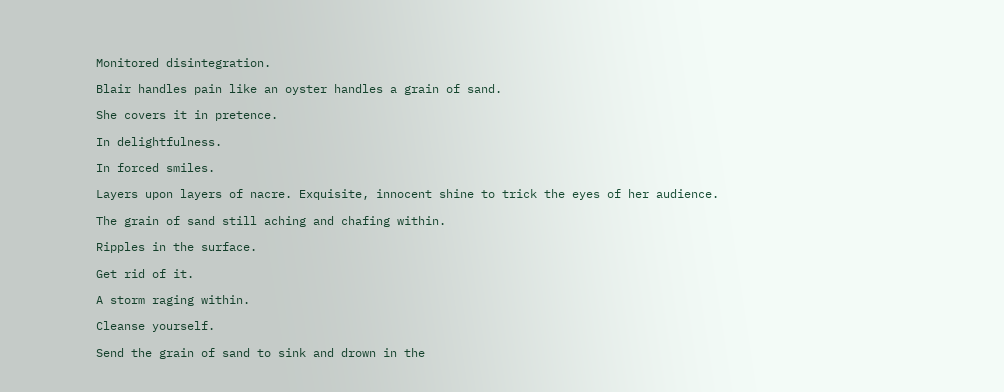Monitored disintegration.

Blair handles pain like an oyster handles a grain of sand.

She covers it in pretence.

In delightfulness.

In forced smiles.

Layers upon layers of nacre. Exquisite, innocent shine to trick the eyes of her audience.

The grain of sand still aching and chafing within.

Ripples in the surface.

Get rid of it.

A storm raging within.

Cleanse yourself.

Send the grain of sand to sink and drown in the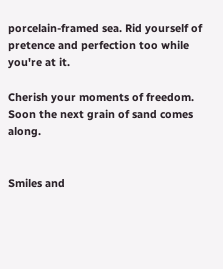porcelain-framed sea. Rid yourself of pretence and perfection too while you're at it.

Cherish your moments of freedom. Soon the next grain of sand comes along.


Smiles and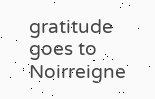gratitude goes to Noirreigne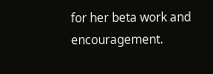for her beta work and encouragement.